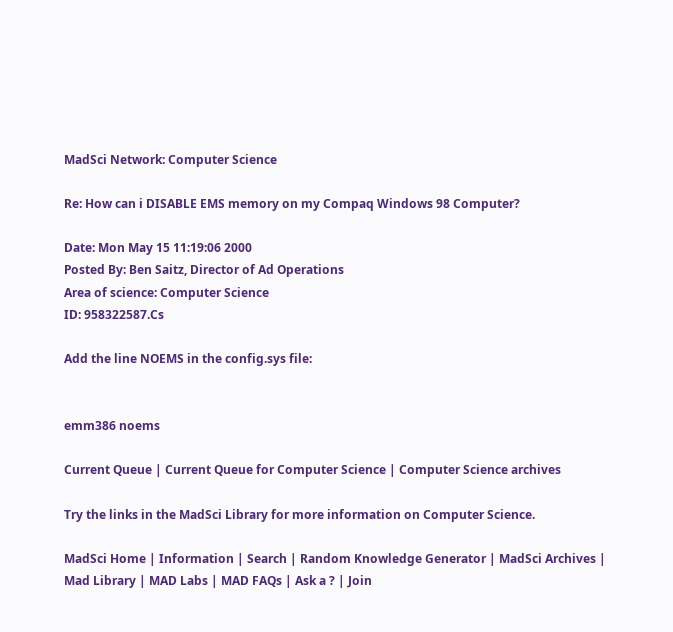MadSci Network: Computer Science

Re: How can i DISABLE EMS memory on my Compaq Windows 98 Computer?

Date: Mon May 15 11:19:06 2000
Posted By: Ben Saitz, Director of Ad Operations
Area of science: Computer Science
ID: 958322587.Cs

Add the line NOEMS in the config.sys file:


emm386 noems

Current Queue | Current Queue for Computer Science | Computer Science archives

Try the links in the MadSci Library for more information on Computer Science.

MadSci Home | Information | Search | Random Knowledge Generator | MadSci Archives | Mad Library | MAD Labs | MAD FAQs | Ask a ? | Join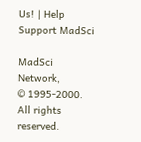Us! | Help Support MadSci

MadSci Network,
© 1995-2000. All rights reserved.